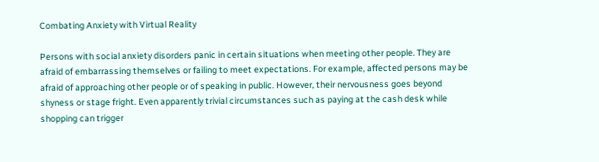Combating Anxiety with Virtual Reality

Persons with social anxiety disorders panic in certain situations when meeting other people. They are afraid of embarrassing themselves or failing to meet expectations. For example, affected persons may be afraid of approaching other people or of speaking in public. However, their nervousness goes beyond shyness or stage fright. Even apparently trivial circumstances such as paying at the cash desk while shopping can trigger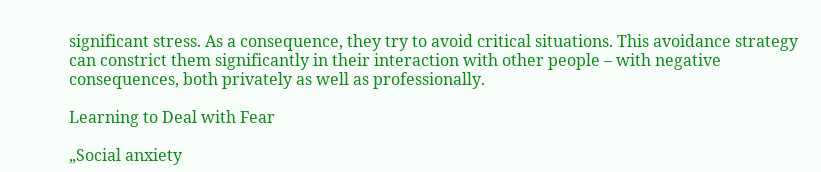significant stress. As a consequence, they try to avoid critical situations. This avoidance strategy can constrict them significantly in their interaction with other people – with negative consequences, both privately as well as professionally.

Learning to Deal with Fear

„Social anxiety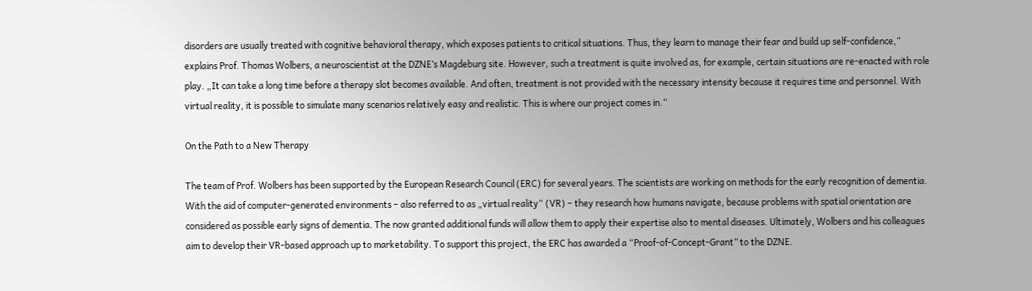disorders are usually treated with cognitive behavioral therapy, which exposes patients to critical situations. Thus, they learn to manage their fear and build up self-confidence,“ explains Prof. Thomas Wolbers, a neuroscientist at the DZNE’s Magdeburg site. However, such a treatment is quite involved as, for example, certain situations are re-enacted with role play. „It can take a long time before a therapy slot becomes available. And often, treatment is not provided with the necessary intensity because it requires time and personnel. With virtual reality, it is possible to simulate many scenarios relatively easy and realistic. This is where our project comes in.“

On the Path to a New Therapy

The team of Prof. Wolbers has been supported by the European Research Council (ERC) for several years. The scientists are working on methods for the early recognition of dementia. With the aid of computer-generated environments – also referred to as „virtual reality“ (VR) – they research how humans navigate, because problems with spatial orientation are considered as possible early signs of dementia. The now granted additional funds will allow them to apply their expertise also to mental diseases. Ultimately, Wolbers and his colleagues aim to develop their VR-based approach up to marketability. To support this project, the ERC has awarded a “Proof-of-Concept-Grant” to the DZNE.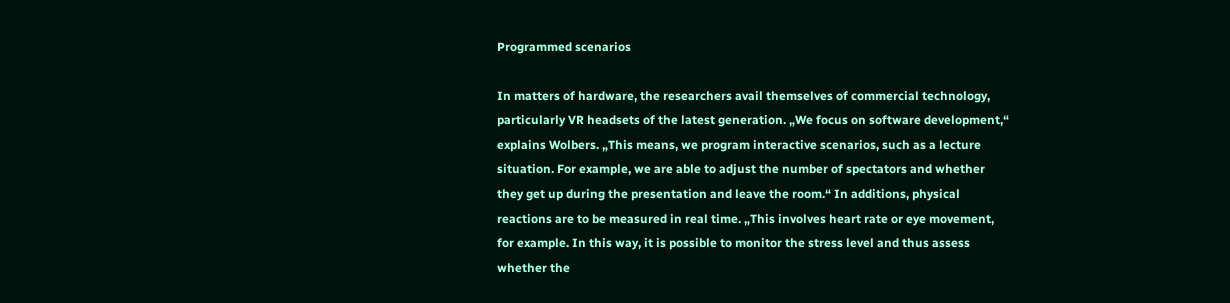Programmed scenarios

In matters of hardware, the researchers avail themselves of commercial technology, particularly VR headsets of the latest generation. „We focus on software development,“ explains Wolbers. „This means, we program interactive scenarios, such as a lecture situation. For example, we are able to adjust the number of spectators and whether they get up during the presentation and leave the room.“ In additions, physical reactions are to be measured in real time. „This involves heart rate or eye movement, for example. In this way, it is possible to monitor the stress level and thus assess whether the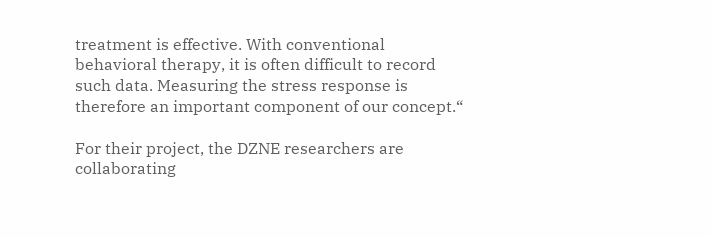treatment is effective. With conventional behavioral therapy, it is often difficult to record such data. Measuring the stress response is therefore an important component of our concept.“

For their project, the DZNE researchers are collaborating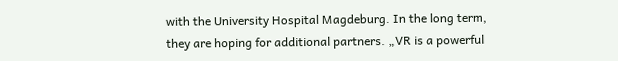with the University Hospital Magdeburg. In the long term, they are hoping for additional partners. „VR is a powerful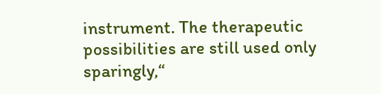instrument. The therapeutic possibilities are still used only sparingly,“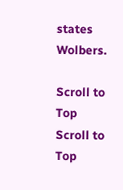states Wolbers.

Scroll to Top
Scroll to Top